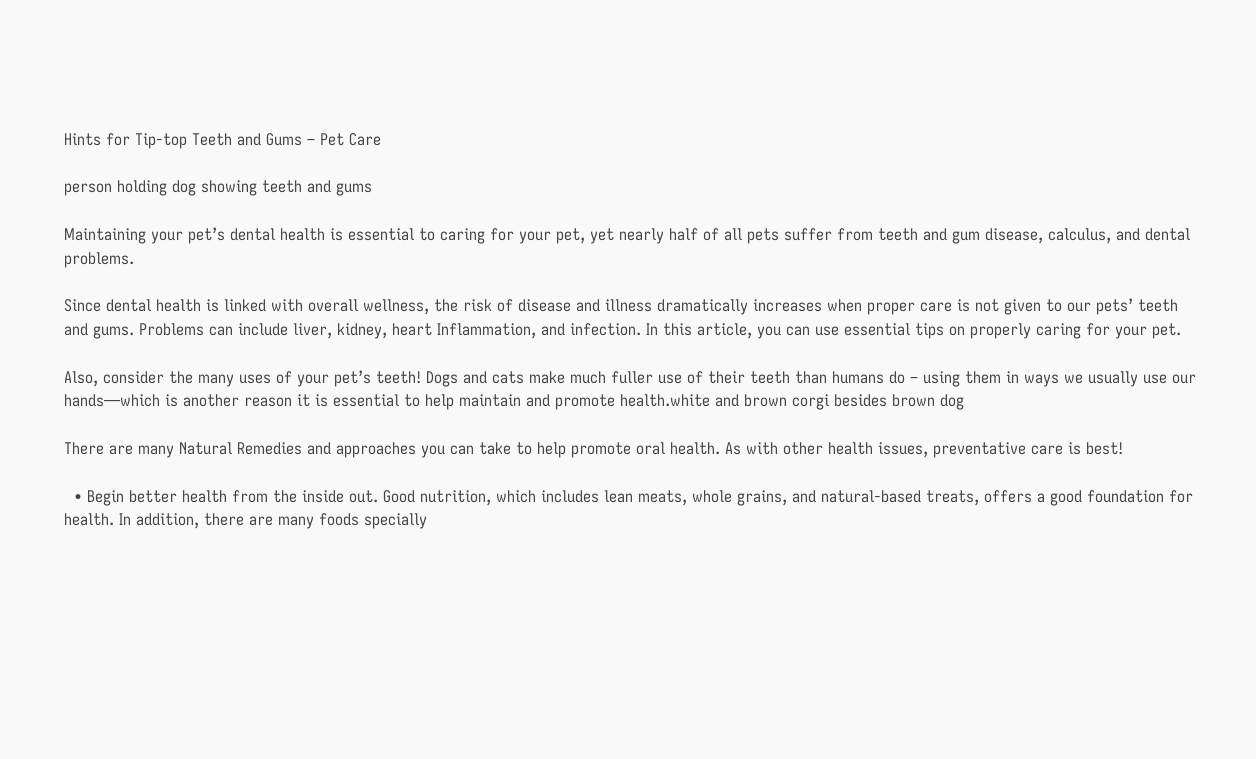Hints for Tip-top Teeth and Gums – Pet Care

person holding dog showing teeth and gums

Maintaining your pet’s dental health is essential to caring for your pet, yet nearly half of all pets suffer from teeth and gum disease, calculus, and dental problems.

Since dental health is linked with overall wellness, the risk of disease and illness dramatically increases when proper care is not given to our pets’ teeth and gums. Problems can include liver, kidney, heart Inflammation, and infection. In this article, you can use essential tips on properly caring for your pet.

Also, consider the many uses of your pet’s teeth! Dogs and cats make much fuller use of their teeth than humans do – using them in ways we usually use our hands—which is another reason it is essential to help maintain and promote health.white and brown corgi besides brown dog

There are many Natural Remedies and approaches you can take to help promote oral health. As with other health issues, preventative care is best!

  • Begin better health from the inside out. Good nutrition, which includes lean meats, whole grains, and natural-based treats, offers a good foundation for health. In addition, there are many foods specially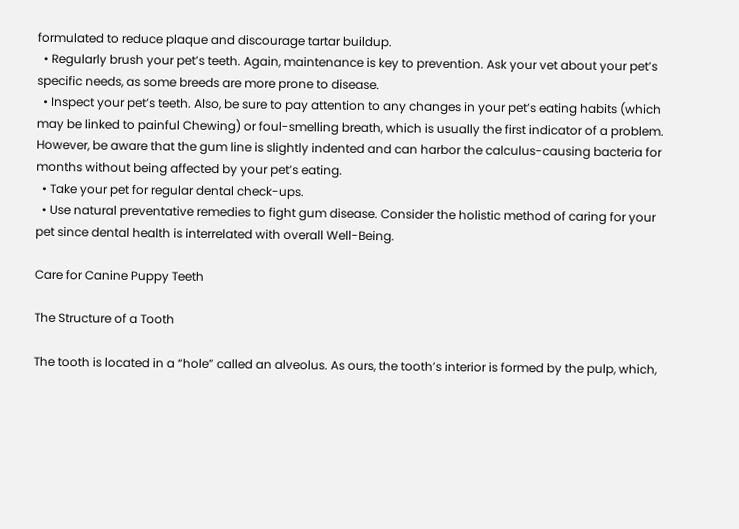formulated to reduce plaque and discourage tartar buildup.
  • Regularly brush your pet’s teeth. Again, maintenance is key to prevention. Ask your vet about your pet’s specific needs, as some breeds are more prone to disease.
  • Inspect your pet’s teeth. Also, be sure to pay attention to any changes in your pet’s eating habits (which may be linked to painful Chewing) or foul-smelling breath, which is usually the first indicator of a problem. However, be aware that the gum line is slightly indented and can harbor the calculus-causing bacteria for months without being affected by your pet’s eating.
  • Take your pet for regular dental check-ups.
  • Use natural preventative remedies to fight gum disease. Consider the holistic method of caring for your pet since dental health is interrelated with overall Well-Being.

Care for Canine Puppy Teeth

The Structure of a Tooth

The tooth is located in a “hole” called an alveolus. As ours, the tooth’s interior is formed by the pulp, which,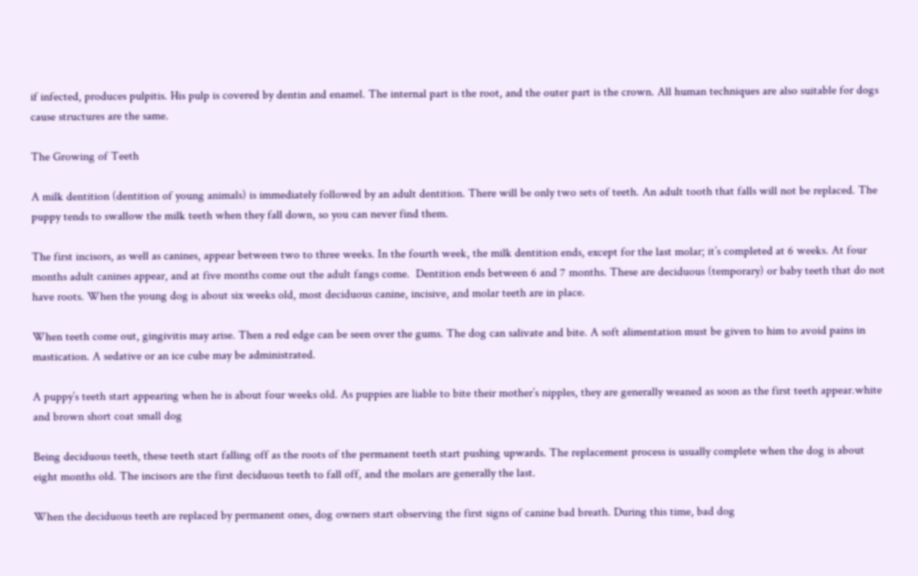if infected, produces pulpitis. His pulp is covered by dentin and enamel. The internal part is the root, and the outer part is the crown. All human techniques are also suitable for dogs cause structures are the same.

The Growing of Teeth

A milk dentition (dentition of young animals) is immediately followed by an adult dentition. There will be only two sets of teeth. An adult tooth that falls will not be replaced. The puppy tends to swallow the milk teeth when they fall down, so you can never find them.

The first incisors, as well as canines, appear between two to three weeks. In the fourth week, the milk dentition ends, except for the last molar; it’s completed at 6 weeks. At four months adult canines appear, and at five months come out the adult fangs come.  Dentition ends between 6 and 7 months. These are deciduous (temporary) or baby teeth that do not have roots. When the young dog is about six weeks old, most deciduous canine, incisive, and molar teeth are in place.

When teeth come out, gingivitis may arise. Then a red edge can be seen over the gums. The dog can salivate and bite. A soft alimentation must be given to him to avoid pains in mastication. A sedative or an ice cube may be administrated.

A puppy’s teeth start appearing when he is about four weeks old. As puppies are liable to bite their mother’s nipples, they are generally weaned as soon as the first teeth appear.white and brown short coat small dog

Being deciduous teeth, these teeth start falling off as the roots of the permanent teeth start pushing upwards. The replacement process is usually complete when the dog is about eight months old. The incisors are the first deciduous teeth to fall off, and the molars are generally the last.

When the deciduous teeth are replaced by permanent ones, dog owners start observing the first signs of canine bad breath. During this time, bad dog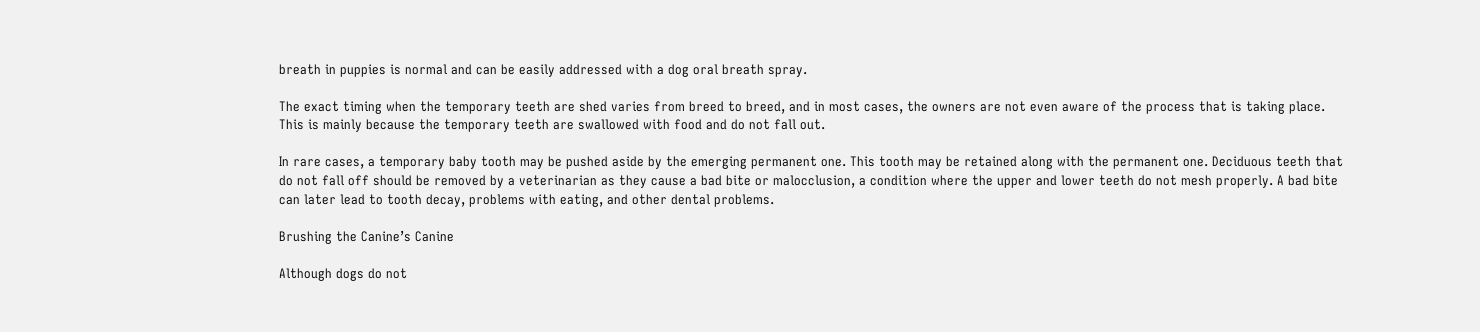breath in puppies is normal and can be easily addressed with a dog oral breath spray.

The exact timing when the temporary teeth are shed varies from breed to breed, and in most cases, the owners are not even aware of the process that is taking place. This is mainly because the temporary teeth are swallowed with food and do not fall out.

In rare cases, a temporary baby tooth may be pushed aside by the emerging permanent one. This tooth may be retained along with the permanent one. Deciduous teeth that do not fall off should be removed by a veterinarian as they cause a bad bite or malocclusion, a condition where the upper and lower teeth do not mesh properly. A bad bite can later lead to tooth decay, problems with eating, and other dental problems.

Brushing the Canine’s Canine

Although dogs do not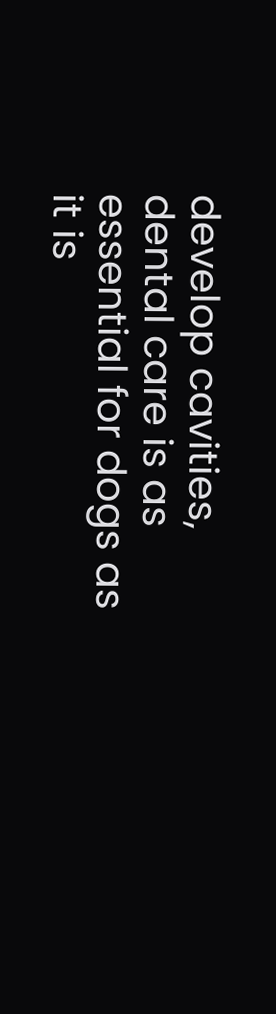develop cavities, dental care is as essential for dogs as it is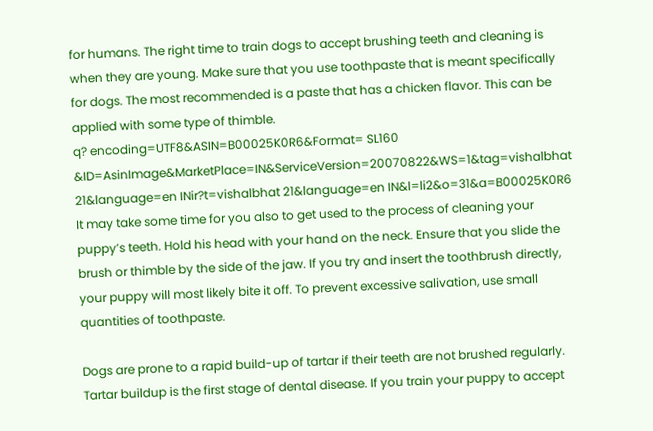for humans. The right time to train dogs to accept brushing teeth and cleaning is when they are young. Make sure that you use toothpaste that is meant specifically for dogs. The most recommended is a paste that has a chicken flavor. This can be applied with some type of thimble.
q? encoding=UTF8&ASIN=B00025K0R6&Format= SL160 &ID=AsinImage&MarketPlace=IN&ServiceVersion=20070822&WS=1&tag=vishalbhat 21&language=en INir?t=vishalbhat 21&language=en IN&l=li2&o=31&a=B00025K0R6
It may take some time for you also to get used to the process of cleaning your puppy’s teeth. Hold his head with your hand on the neck. Ensure that you slide the brush or thimble by the side of the jaw. If you try and insert the toothbrush directly, your puppy will most likely bite it off. To prevent excessive salivation, use small quantities of toothpaste.

Dogs are prone to a rapid build-up of tartar if their teeth are not brushed regularly. Tartar buildup is the first stage of dental disease. If you train your puppy to accept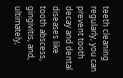teeth cleaning regularly, you can prevent tooth decay and dental diseases like tooth abscess, gingivitis, and, ultimately,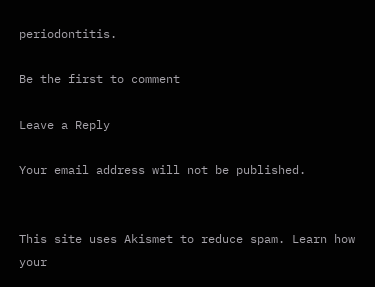periodontitis.

Be the first to comment

Leave a Reply

Your email address will not be published.


This site uses Akismet to reduce spam. Learn how your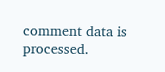comment data is processed.